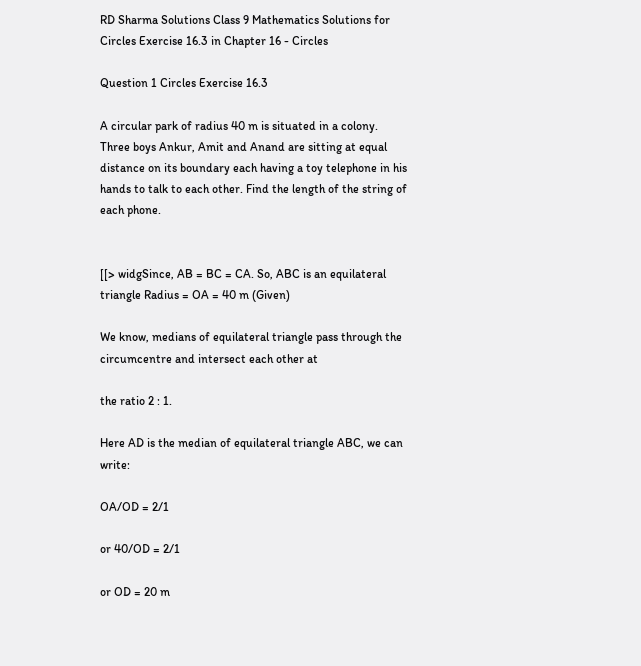RD Sharma Solutions Class 9 Mathematics Solutions for Circles Exercise 16.3 in Chapter 16 - Circles

Question 1 Circles Exercise 16.3

A circular park of radius 40 m is situated in a colony. Three boys Ankur, Amit and Anand are sitting at equal distance on its boundary each having a toy telephone in his hands to talk to each other. Find the length of the string of each phone.


[[> widgSince, AB = BC = CA. So, ABC is an equilateral triangle Radius = OA = 40 m (Given)

We know, medians of equilateral triangle pass through the circumcentre and intersect each other at

the ratio 2 : 1.

Here AD is the median of equilateral triangle ABC, we can write:

OA/OD = 2/1

or 40/OD = 2/1

or OD = 20 m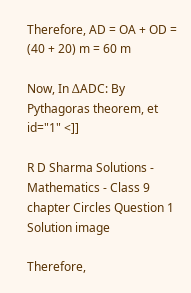Therefore, AD = OA + OD = (40 + 20) m = 60 m

Now, In ΔADC: By Pythagoras theorem, et id="1" <]]

R D Sharma Solutions - Mathematics - Class 9 chapter Circles Question 1 Solution image

Therefore,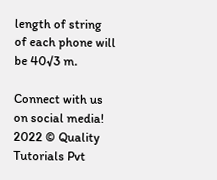length of string of each phone will be 40√3 m.

Connect with us on social media!
2022 © Quality Tutorials Pvt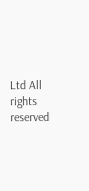Ltd All rights reserved